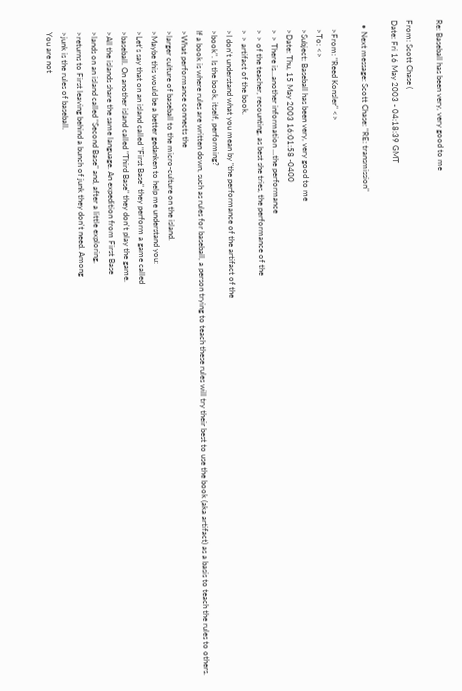Re: Baseball has been very, very good to me

From: Scott Chase (
Date: Fri 16 May 2003 - 04:18:39 GMT

  • Next message: Scott Chase: "RE: transmission"

    >From: "Reed Konsler" <>
    >To: <>
    >Subject: Baseball has been very, very good to me
    >Date: Thu, 15 May 2003 16:01:58 -0400
    > > There is...another information ...the performance
    > > of the teacher, recounting, as best she tries, the performance of the
    > > artifact of the book.
    >I don't understand what you mean by "the performance of the artifact of the
    >book". Is the book, itself, performing?
    If a book is where rules are written down, such as rules for baseball, a person trying to teach these rules will try their best to use the book (aka artifact) as a basis to teach the rules to others.
    >What performance connects the
    >larger culture of baseball to the micro-culture on the island.
    >Maybe this would be a better gedanken to help me understand you:
    >Let's say that on an island called "First Base" they perform a game called
    >baseball. On another island called "Third Base" they don't play the game.
    >All the islands share the same language. An expedition from First Base
    >lands on an island called "Second Base" and, after a little exploring,
    >returns to First leaving behind a bunch of junk they don't need. Among
    >junk is the rules of baseball.
    You are not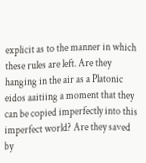explicit as to the manner in which these rules are left. Are they hanging in the air as a Platonic eidos aaitiing a moment that they can be copied imperfectly into this imperfect world? Are they saved by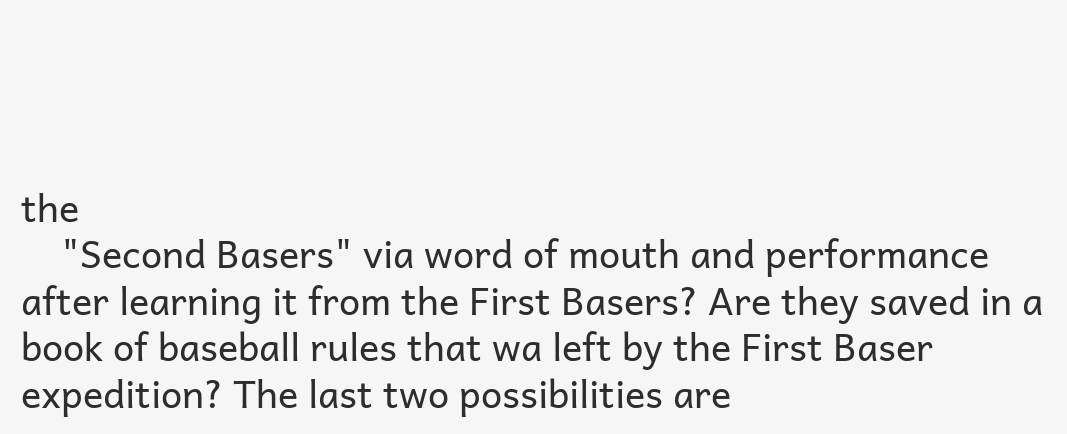the
    "Second Basers" via word of mouth and performance after learning it from the First Basers? Are they saved in a book of baseball rules that wa left by the First Baser expedition? The last two possibilities are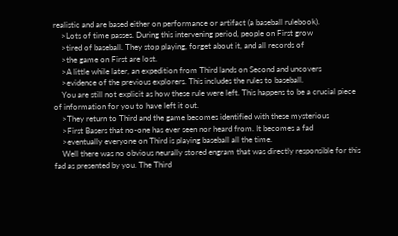realistic and are based either on performance or artifact (a baseball rulebook).
    >Lots of time passes. During this intervening period, people on First grow
    >tired of baseball. They stop playing, forget about it, and all records of
    >the game on First are lost.
    >A little while later, an expedition from Third lands on Second and uncovers
    >evidence of the previous explorers. This includes the rules to baseball.
    You are still not explicit as how these rule were left. This happens to be a crucial piece of information for you to have left it out.
    >They return to Third and the game becomes identified with these mysterious
    >First Basers that no-one has ever seen nor heard from. It becomes a fad
    >eventually everyone on Third is playing baseball all the time.
    Well there was no obvious neurally stored engram that was directly responsible for this fad as presented by you. The Third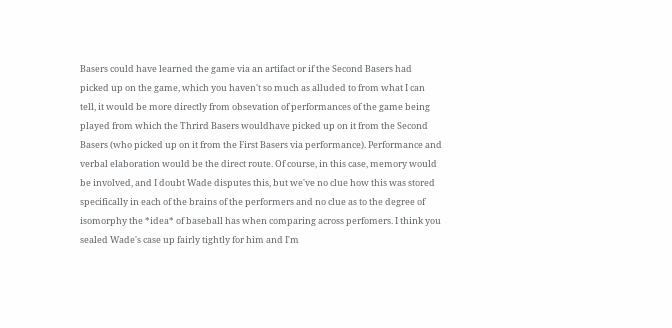Basers could have learned the game via an artifact or if the Second Basers had picked up on the game, which you haven't so much as alluded to from what I can tell, it would be more directly from obsevation of performances of the game being played from which the Thrird Basers wouldhave picked up on it from the Second Basers (who picked up on it from the First Basers via performance). Performance and verbal elaboration would be the direct route. Of course, in this case, memory would be involved, and I doubt Wade disputes this, but we've no clue how this was stored specifically in each of the brains of the performers and no clue as to the degree of isomorphy the *idea* of baseball has when comparing across perfomers. I think you sealed Wade's case up fairly tightly for him and I'm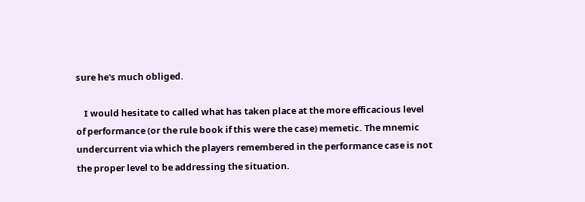sure he's much obliged.

    I would hesitate to called what has taken place at the more efficacious level of performance (or the rule book if this were the case) memetic. The mnemic undercurrent via which the players remembered in the performance case is not the proper level to be addressing the situation.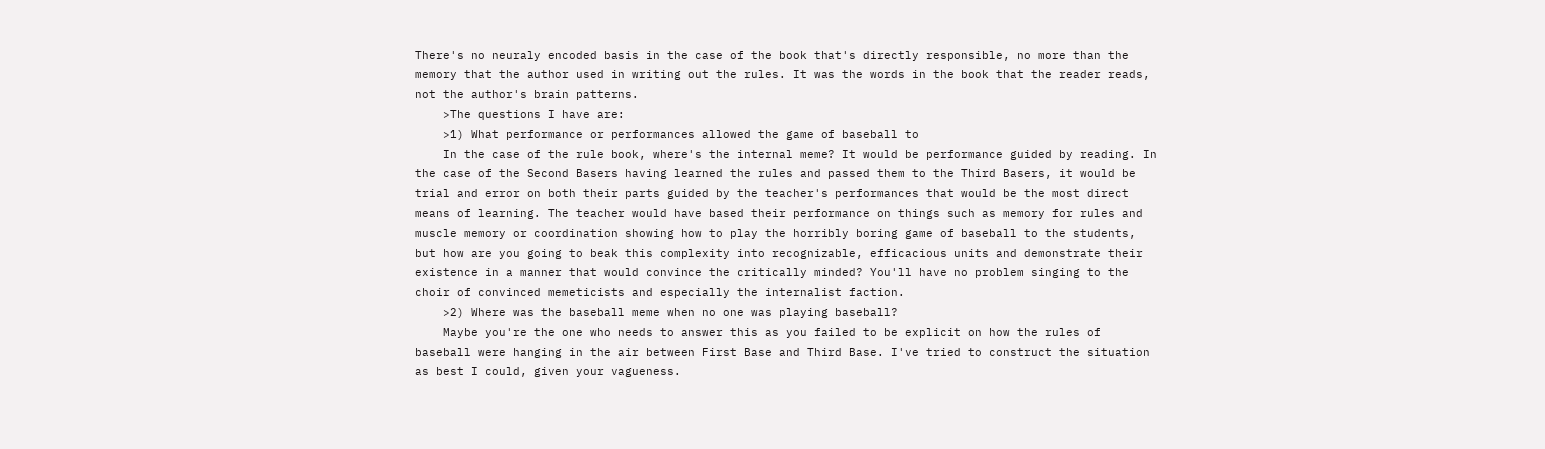There's no neuraly encoded basis in the case of the book that's directly responsible, no more than the memory that the author used in writing out the rules. It was the words in the book that the reader reads, not the author's brain patterns.
    >The questions I have are:
    >1) What performance or performances allowed the game of baseball to
    In the case of the rule book, where's the internal meme? It would be performance guided by reading. In the case of the Second Basers having learned the rules and passed them to the Third Basers, it would be trial and error on both their parts guided by the teacher's performances that would be the most direct means of learning. The teacher would have based their performance on things such as memory for rules and muscle memory or coordination showing how to play the horribly boring game of baseball to the students, but how are you going to beak this complexity into recognizable, efficacious units and demonstrate their existence in a manner that would convince the critically minded? You'll have no problem singing to the choir of convinced memeticists and especially the internalist faction.
    >2) Where was the baseball meme when no one was playing baseball?
    Maybe you're the one who needs to answer this as you failed to be explicit on how the rules of baseball were hanging in the air between First Base and Third Base. I've tried to construct the situation as best I could, given your vagueness.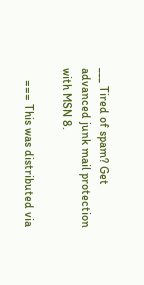___ Tired of spam? Get advanced junk mail protection with MSN 8.

    === This was distributed via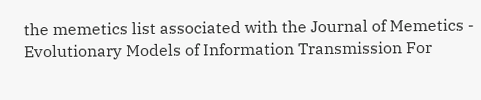the memetics list associated with the Journal of Memetics - Evolutionary Models of Information Transmission For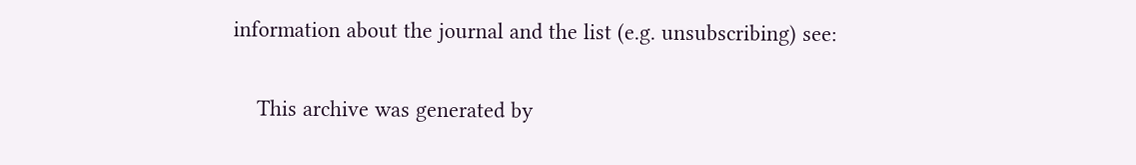information about the journal and the list (e.g. unsubscribing) see:

    This archive was generated by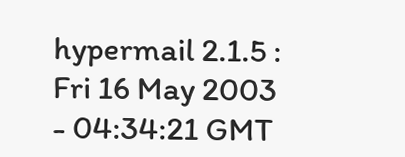hypermail 2.1.5 : Fri 16 May 2003 - 04:34:21 GMT